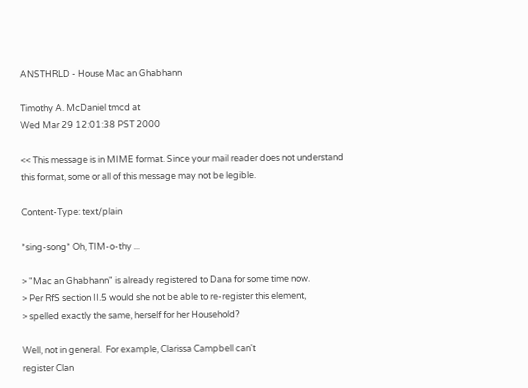ANSTHRLD - House Mac an Ghabhann

Timothy A. McDaniel tmcd at
Wed Mar 29 12:01:38 PST 2000

<< This message is in MIME format. Since your mail reader does not understand
this format, some or all of this message may not be legible.

Content-Type: text/plain

*sing-song* Oh, TIM-o-thy ...

> "Mac an Ghabhann" is already registered to Dana for some time now.
> Per RfS section II.5 would she not be able to re-register this element,
> spelled exactly the same, herself for her Household?

Well, not in general.  For example, Clarissa Campbell can't
register Clan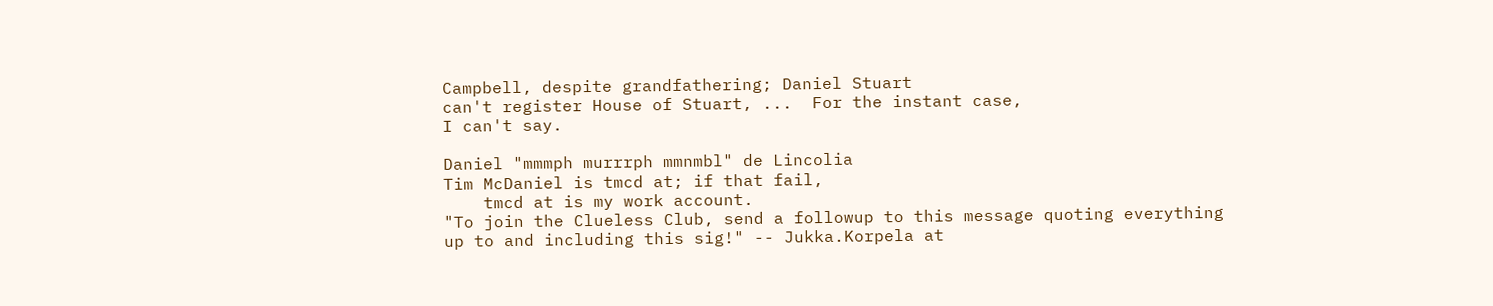Campbell, despite grandfathering; Daniel Stuart
can't register House of Stuart, ...  For the instant case,
I can't say.

Daniel "mmmph murrrph mmnmbl" de Lincolia
Tim McDaniel is tmcd at; if that fail,
    tmcd at is my work account.
"To join the Clueless Club, send a followup to this message quoting everything
up to and including this sig!" -- Jukka.Korpela at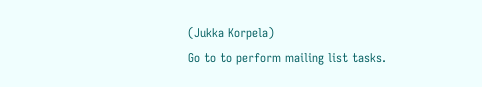(Jukka Korpela)
Go to to perform mailing list tasks.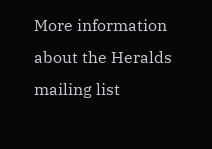More information about the Heralds mailing list